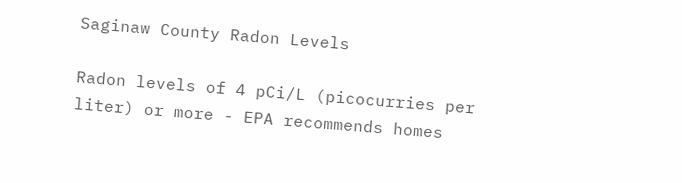Saginaw County Radon Levels

Radon levels of 4 pCi/L (picocurries per liter) or more - EPA recommends homes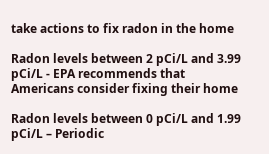take actions to fix radon in the home

Radon levels between 2 pCi/L and 3.99 pCi/L - EPA recommends that Americans consider fixing their home

Radon levels between 0 pCi/L and 1.99 pCi/L – Periodic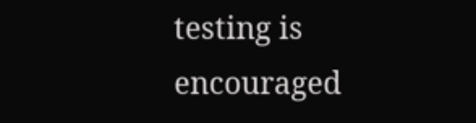testing is encouraged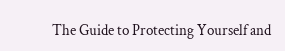The Guide to Protecting Yourself and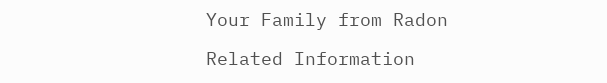Your Family from Radon

Related Information